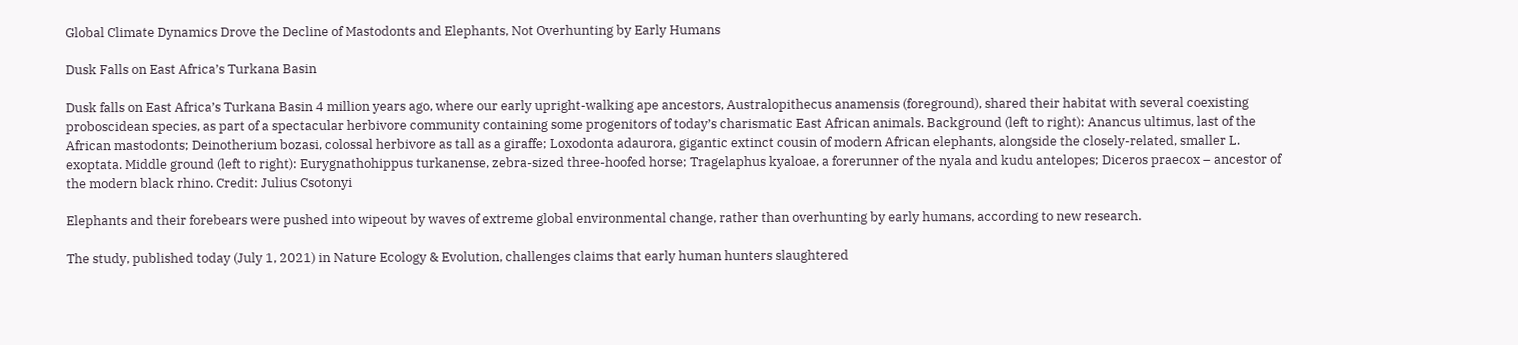Global Climate Dynamics Drove the Decline of Mastodonts and Elephants, Not Overhunting by Early Humans

Dusk Falls on East Africa’s Turkana Basin

Dusk falls on East Africa’s Turkana Basin 4 million years ago, where our early upright-walking ape ancestors, Australopithecus anamensis (foreground), shared their habitat with several coexisting proboscidean species, as part of a spectacular herbivore community containing some progenitors of today’s charismatic East African animals. Background (left to right): Anancus ultimus, last of the African mastodonts; Deinotherium bozasi, colossal herbivore as tall as a giraffe; Loxodonta adaurora, gigantic extinct cousin of modern African elephants, alongside the closely-related, smaller L. exoptata. Middle ground (left to right): Eurygnathohippus turkanense, zebra-sized three-hoofed horse; Tragelaphus kyaloae, a forerunner of the nyala and kudu antelopes; Diceros praecox – ancestor of the modern black rhino. Credit: Julius Csotonyi

Elephants and their forebears were pushed into wipeout by waves of extreme global environmental change, rather than overhunting by early humans, according to new research.

The study, published today (July 1, 2021) in Nature Ecology & Evolution, challenges claims that early human hunters slaughtered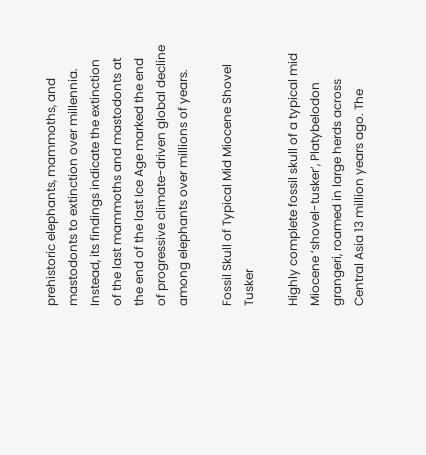prehistoric elephants, mammoths, and mastodonts to extinction over millennia. Instead, its findings indicate the extinction of the last mammoths and mastodonts at the end of the last Ice Age marked the end of progressive climate-driven global decline among elephants over millions of years.

Fossil Skull of Typical Mid Miocene Shovel Tusker

Highly complete fossil skull of a typical mid Miocene ‘shovel-tusker’, Platybelodon grangeri, roamed in large herds across Central Asia 13 million years ago. The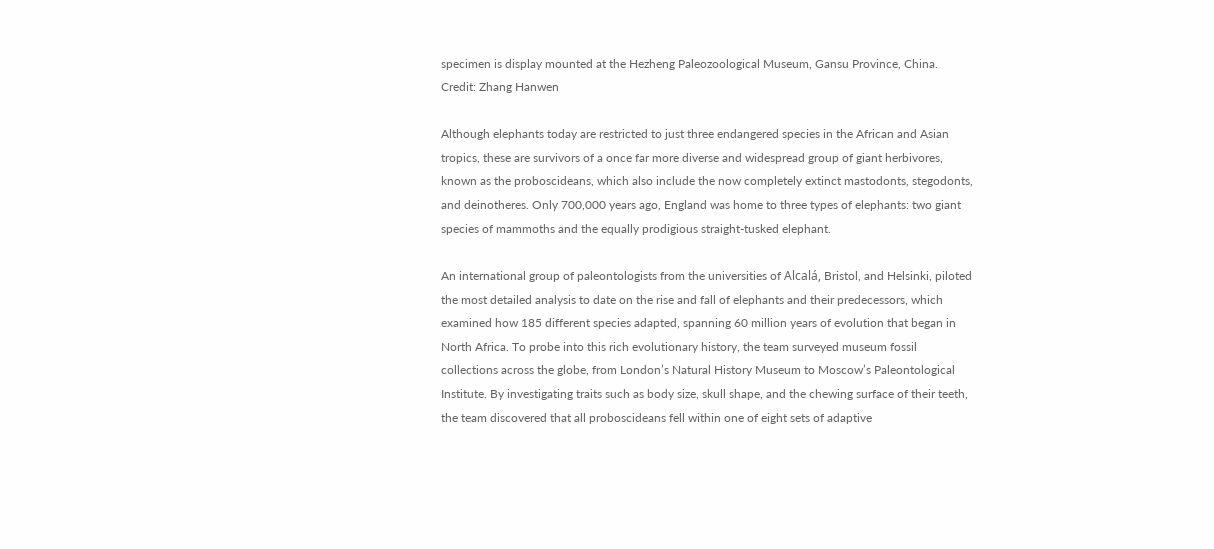specimen is display mounted at the Hezheng Paleozoological Museum, Gansu Province, China. Credit: Zhang Hanwen

Although elephants today are restricted to just three endangered species in the African and Asian tropics, these are survivors of a once far more diverse and widespread group of giant herbivores, known as the proboscideans, which also include the now completely extinct mastodonts, stegodonts, and deinotheres. Only 700,000 years ago, England was home to three types of elephants: two giant species of mammoths and the equally prodigious straight-tusked elephant.

An international group of paleontologists from the universities of Alcalá, Bristol, and Helsinki, piloted the most detailed analysis to date on the rise and fall of elephants and their predecessors, which examined how 185 different species adapted, spanning 60 million years of evolution that began in North Africa. To probe into this rich evolutionary history, the team surveyed museum fossil collections across the globe, from London’s Natural History Museum to Moscow’s Paleontological Institute. By investigating traits such as body size, skull shape, and the chewing surface of their teeth, the team discovered that all proboscideans fell within one of eight sets of adaptive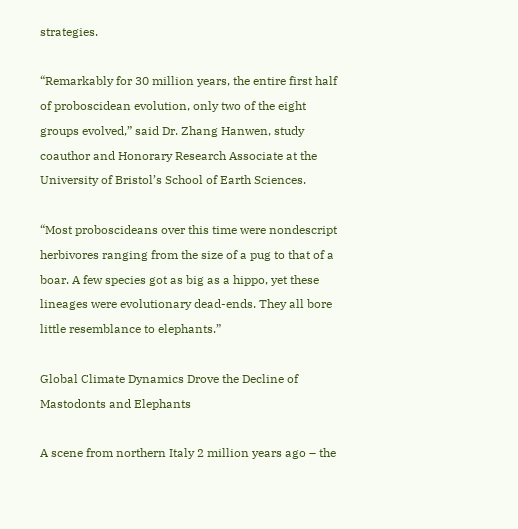strategies.

“Remarkably for 30 million years, the entire first half of proboscidean evolution, only two of the eight groups evolved,” said Dr. Zhang Hanwen, study coauthor and Honorary Research Associate at the University of Bristol’s School of Earth Sciences.

“Most proboscideans over this time were nondescript herbivores ranging from the size of a pug to that of a boar. A few species got as big as a hippo, yet these lineages were evolutionary dead-ends. They all bore little resemblance to elephants.”

Global Climate Dynamics Drove the Decline of Mastodonts and Elephants

A scene from northern Italy 2 million years ago – the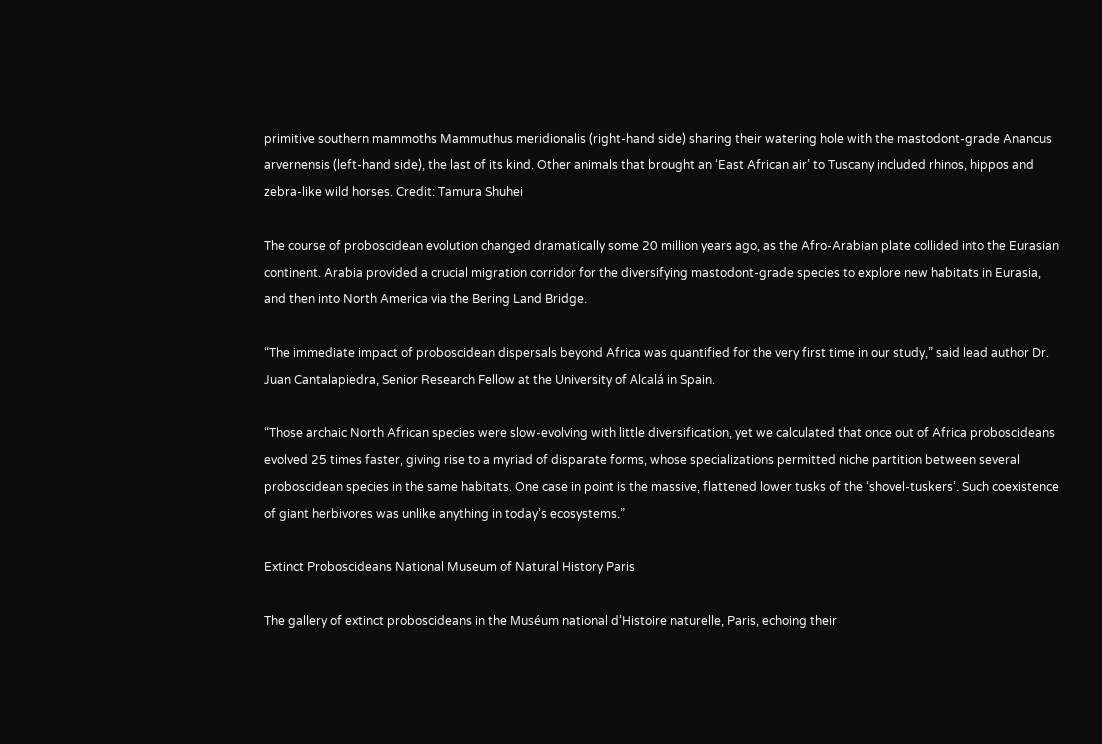primitive southern mammoths Mammuthus meridionalis (right-hand side) sharing their watering hole with the mastodont-grade Anancus arvernensis (left-hand side), the last of its kind. Other animals that brought an ‘East African air’ to Tuscany included rhinos, hippos and zebra-like wild horses. Credit: Tamura Shuhei

The course of proboscidean evolution changed dramatically some 20 million years ago, as the Afro-Arabian plate collided into the Eurasian continent. Arabia provided a crucial migration corridor for the diversifying mastodont-grade species to explore new habitats in Eurasia, and then into North America via the Bering Land Bridge.

“The immediate impact of proboscidean dispersals beyond Africa was quantified for the very first time in our study,” said lead author Dr. Juan Cantalapiedra, Senior Research Fellow at the University of Alcalá in Spain.

“Those archaic North African species were slow-evolving with little diversification, yet we calculated that once out of Africa proboscideans evolved 25 times faster, giving rise to a myriad of disparate forms, whose specializations permitted niche partition between several proboscidean species in the same habitats. One case in point is the massive, flattened lower tusks of the ‘shovel-tuskers’. Such coexistence of giant herbivores was unlike anything in today’s ecosystems.”

Extinct Proboscideans National Museum of Natural History Paris

The gallery of extinct proboscideans in the Muséum national d’Histoire naturelle, Paris, echoing their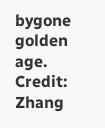bygone golden age. Credit: Zhang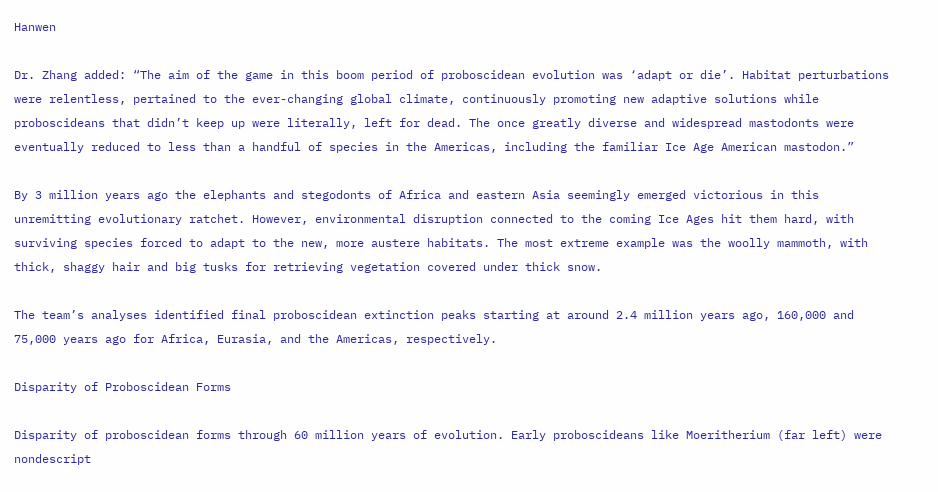Hanwen

Dr. Zhang added: “The aim of the game in this boom period of proboscidean evolution was ‘adapt or die’. Habitat perturbations were relentless, pertained to the ever-changing global climate, continuously promoting new adaptive solutions while proboscideans that didn’t keep up were literally, left for dead. The once greatly diverse and widespread mastodonts were eventually reduced to less than a handful of species in the Americas, including the familiar Ice Age American mastodon.”

By 3 million years ago the elephants and stegodonts of Africa and eastern Asia seemingly emerged victorious in this unremitting evolutionary ratchet. However, environmental disruption connected to the coming Ice Ages hit them hard, with surviving species forced to adapt to the new, more austere habitats. The most extreme example was the woolly mammoth, with thick, shaggy hair and big tusks for retrieving vegetation covered under thick snow.

The team’s analyses identified final proboscidean extinction peaks starting at around 2.4 million years ago, 160,000 and 75,000 years ago for Africa, Eurasia, and the Americas, respectively.

Disparity of Proboscidean Forms

Disparity of proboscidean forms through 60 million years of evolution. Early proboscideans like Moeritherium (far left) were nondescript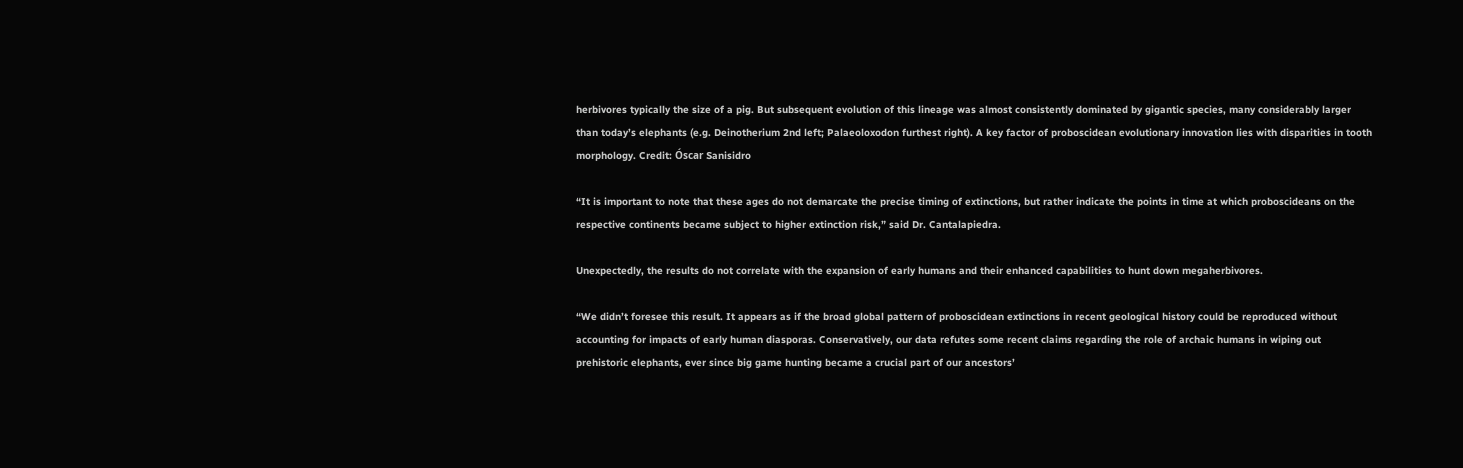herbivores typically the size of a pig. But subsequent evolution of this lineage was almost consistently dominated by gigantic species, many considerably larger than today’s elephants (e.g. Deinotherium 2nd left; Palaeoloxodon furthest right). A key factor of proboscidean evolutionary innovation lies with disparities in tooth morphology. Credit: Óscar Sanisidro

“It is important to note that these ages do not demarcate the precise timing of extinctions, but rather indicate the points in time at which proboscideans on the respective continents became subject to higher extinction risk,” said Dr. Cantalapiedra.

Unexpectedly, the results do not correlate with the expansion of early humans and their enhanced capabilities to hunt down megaherbivores.

“We didn’t foresee this result. It appears as if the broad global pattern of proboscidean extinctions in recent geological history could be reproduced without accounting for impacts of early human diasporas. Conservatively, our data refutes some recent claims regarding the role of archaic humans in wiping out prehistoric elephants, ever since big game hunting became a crucial part of our ancestors’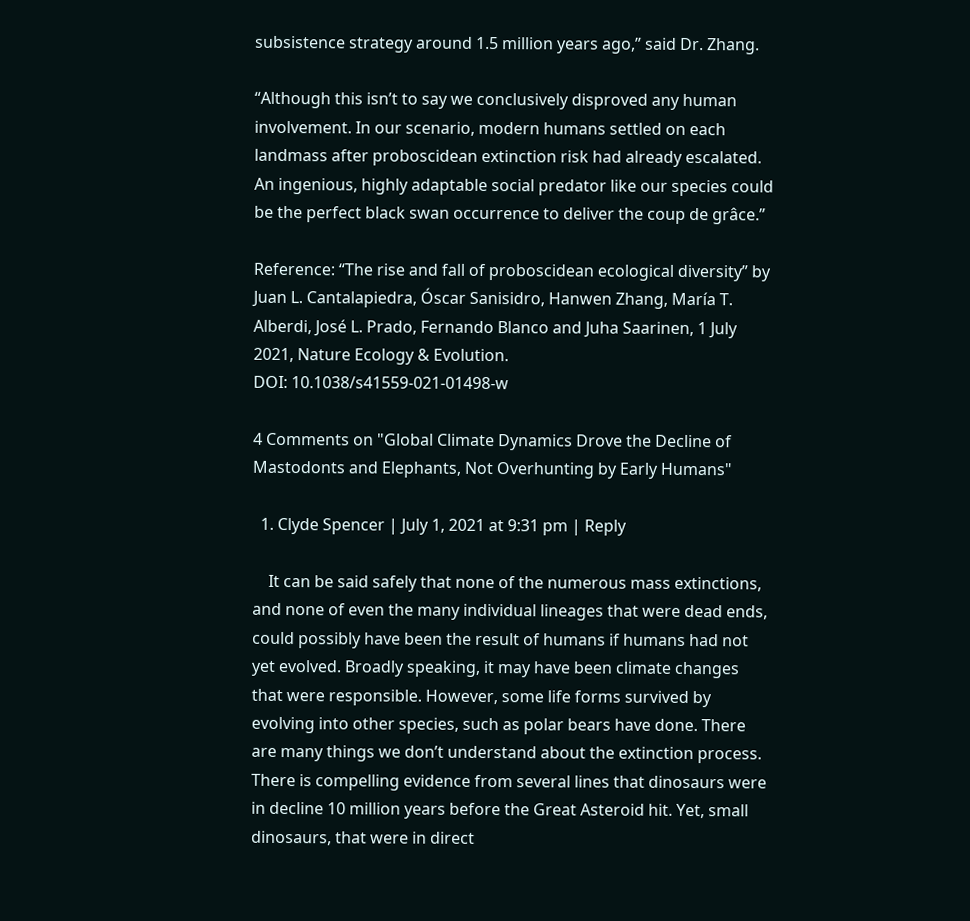subsistence strategy around 1.5 million years ago,” said Dr. Zhang.

“Although this isn’t to say we conclusively disproved any human involvement. In our scenario, modern humans settled on each landmass after proboscidean extinction risk had already escalated. An ingenious, highly adaptable social predator like our species could be the perfect black swan occurrence to deliver the coup de grâce.”

Reference: “The rise and fall of proboscidean ecological diversity” by Juan L. Cantalapiedra, Óscar Sanisidro, Hanwen Zhang, María T. Alberdi, José L. Prado, Fernando Blanco and Juha Saarinen, 1 July 2021, Nature Ecology & Evolution.
DOI: 10.1038/s41559-021-01498-w

4 Comments on "Global Climate Dynamics Drove the Decline of Mastodonts and Elephants, Not Overhunting by Early Humans"

  1. Clyde Spencer | July 1, 2021 at 9:31 pm | Reply

    It can be said safely that none of the numerous mass extinctions, and none of even the many individual lineages that were dead ends, could possibly have been the result of humans if humans had not yet evolved. Broadly speaking, it may have been climate changes that were responsible. However, some life forms survived by evolving into other species, such as polar bears have done. There are many things we don’t understand about the extinction process. There is compelling evidence from several lines that dinosaurs were in decline 10 million years before the Great Asteroid hit. Yet, small dinosaurs, that were in direct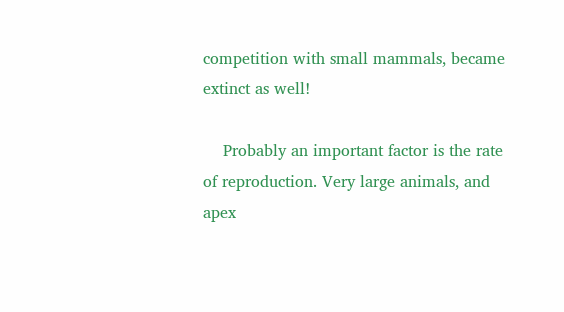competition with small mammals, became extinct as well!

    Probably an important factor is the rate of reproduction. Very large animals, and apex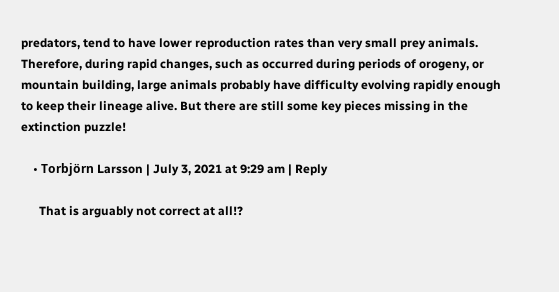predators, tend to have lower reproduction rates than very small prey animals. Therefore, during rapid changes, such as occurred during periods of orogeny, or mountain building, large animals probably have difficulty evolving rapidly enough to keep their lineage alive. But there are still some key pieces missing in the extinction puzzle!

    • Torbjörn Larsson | July 3, 2021 at 9:29 am | Reply

      That is arguably not correct at all!?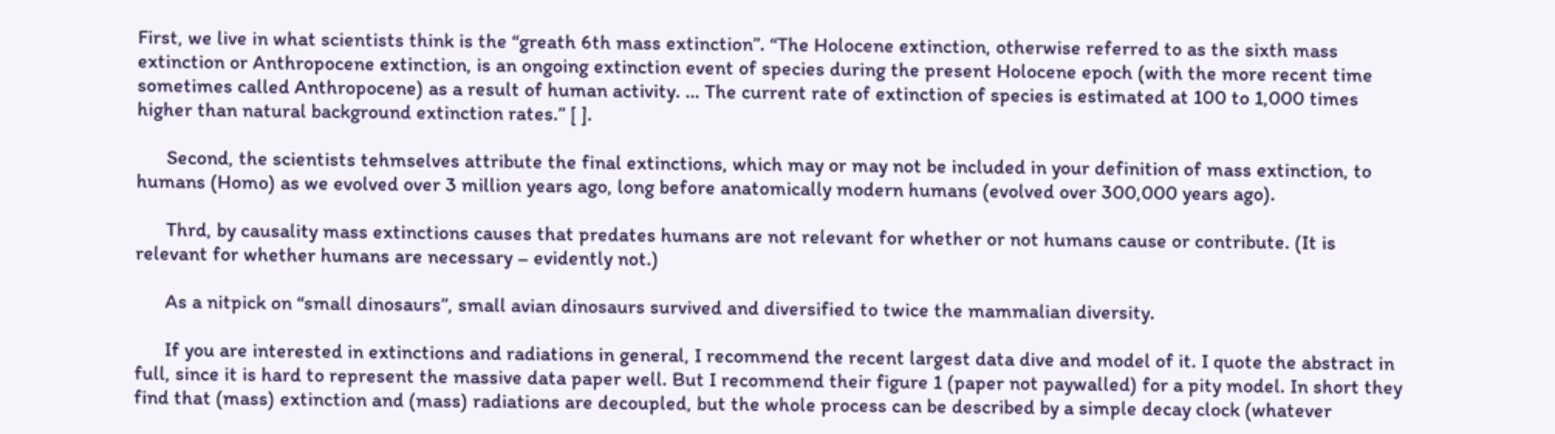First, we live in what scientists think is the “greath 6th mass extinction”. “The Holocene extinction, otherwise referred to as the sixth mass extinction or Anthropocene extinction, is an ongoing extinction event of species during the present Holocene epoch (with the more recent time sometimes called Anthropocene) as a result of human activity. … The current rate of extinction of species is estimated at 100 to 1,000 times higher than natural background extinction rates.” [ ].

      Second, the scientists tehmselves attribute the final extinctions, which may or may not be included in your definition of mass extinction, to humans (Homo) as we evolved over 3 million years ago, long before anatomically modern humans (evolved over 300,000 years ago).

      Thrd, by causality mass extinctions causes that predates humans are not relevant for whether or not humans cause or contribute. (It is relevant for whether humans are necessary – evidently not.)

      As a nitpick on “small dinosaurs”, small avian dinosaurs survived and diversified to twice the mammalian diversity.

      If you are interested in extinctions and radiations in general, I recommend the recent largest data dive and model of it. I quote the abstract in full, since it is hard to represent the massive data paper well. But I recommend their figure 1 (paper not paywalled) for a pity model. In short they find that (mass) extinction and (mass) radiations are decoupled, but the whole process can be described by a simple decay clock (whatever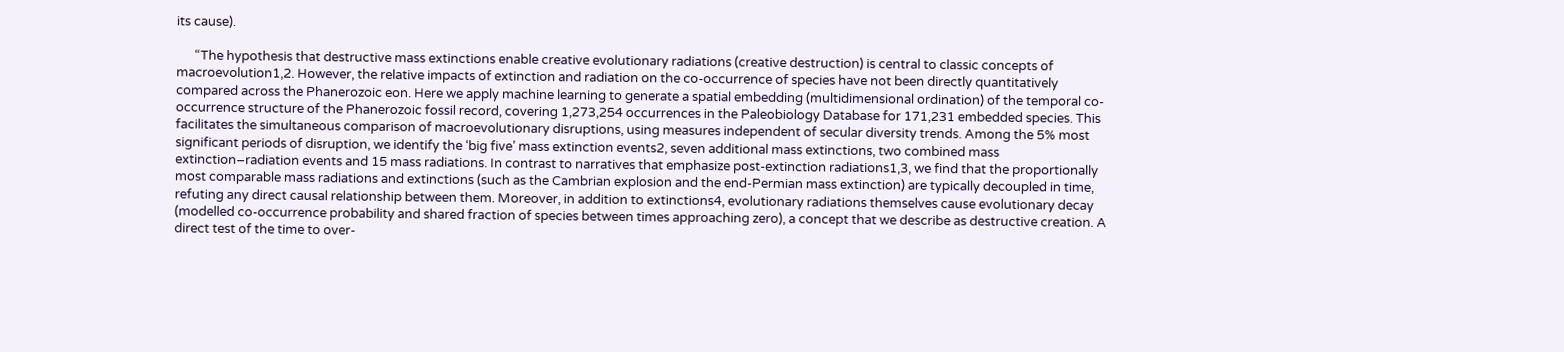its cause).

      “The hypothesis that destructive mass extinctions enable creative evolutionary radiations (creative destruction) is central to classic concepts of macroevolution1,2. However, the relative impacts of extinction and radiation on the co-occurrence of species have not been directly quantitatively compared across the Phanerozoic eon. Here we apply machine learning to generate a spatial embedding (multidimensional ordination) of the temporal co-occurrence structure of the Phanerozoic fossil record, covering 1,273,254 occurrences in the Paleobiology Database for 171,231 embedded species. This facilitates the simultaneous comparison of macroevolutionary disruptions, using measures independent of secular diversity trends. Among the 5% most significant periods of disruption, we identify the ‘big five’ mass extinction events2, seven additional mass extinctions, two combined mass extinction–radiation events and 15 mass radiations. In contrast to narratives that emphasize post-extinction radiations1,3, we find that the proportionally most comparable mass radiations and extinctions (such as the Cambrian explosion and the end-Permian mass extinction) are typically decoupled in time, refuting any direct causal relationship between them. Moreover, in addition to extinctions4, evolutionary radiations themselves cause evolutionary decay (modelled co-occurrence probability and shared fraction of species between times approaching zero), a concept that we describe as destructive creation. A direct test of the time to over-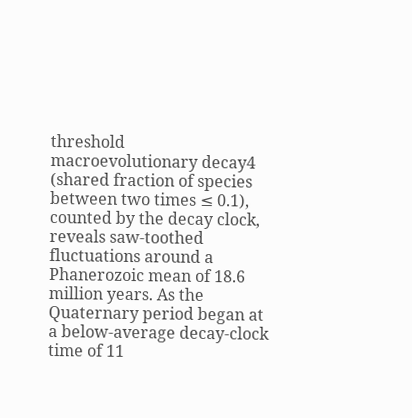threshold macroevolutionary decay4 (shared fraction of species between two times ≤ 0.1), counted by the decay clock, reveals saw-toothed fluctuations around a Phanerozoic mean of 18.6 million years. As the Quaternary period began at a below-average decay-clock time of 11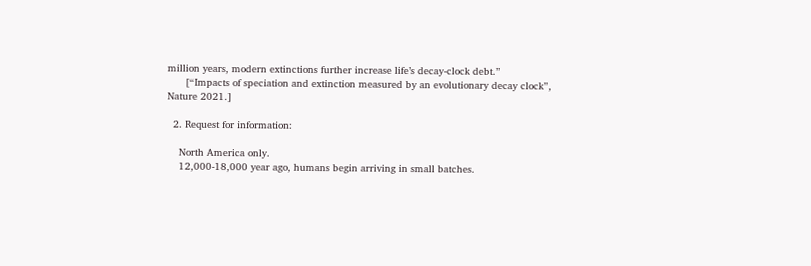million years, modern extinctions further increase life’s decay-clock debt.”
      [“Impacts of speciation and extinction measured by an evolutionary decay clock”, Nature 2021.]

  2. Request for information:

    North America only.
    12,000-18,000 year ago, humans begin arriving in small batches.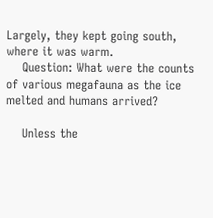Largely, they kept going south, where it was warm.
    Question: What were the counts of various megafauna as the ice melted and humans arrived?

    Unless the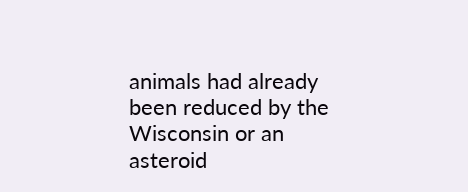animals had already been reduced by the Wisconsin or an asteroid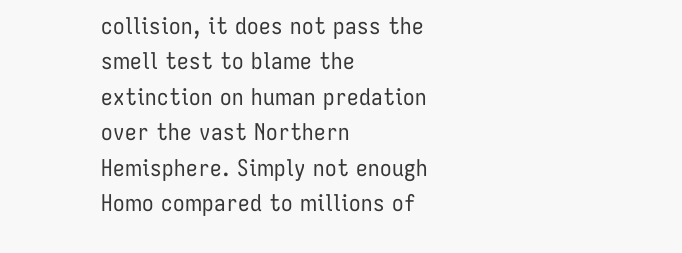collision, it does not pass the smell test to blame the extinction on human predation over the vast Northern Hemisphere. Simply not enough Homo compared to millions of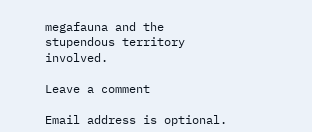megafauna and the stupendous territory involved.

Leave a comment

Email address is optional.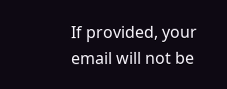If provided, your email will not be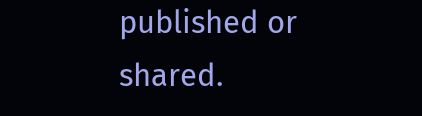published or shared.